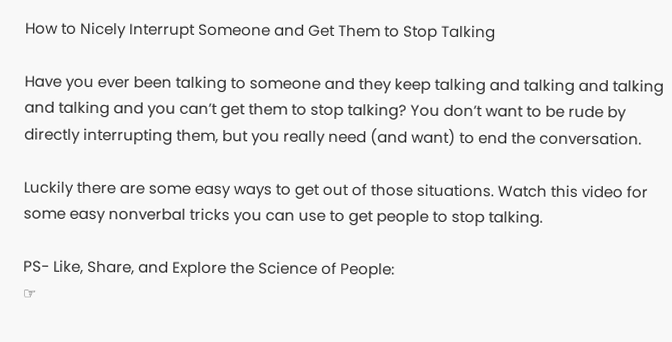How to Nicely Interrupt Someone and Get Them to Stop Talking

Have you ever been talking to someone and they keep talking and talking and talking and talking and you can’t get them to stop talking? You don’t want to be rude by directly interrupting them, but you really need (and want) to end the conversation.

Luckily there are some easy ways to get out of those situations. Watch this video for some easy nonverbal tricks you can use to get people to stop talking.

PS- Like, Share, and Explore the Science of People:
☞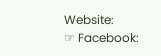Website:
☞ Facebook: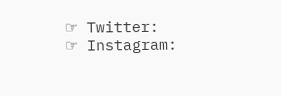☞ Twitter:
☞ Instagram: